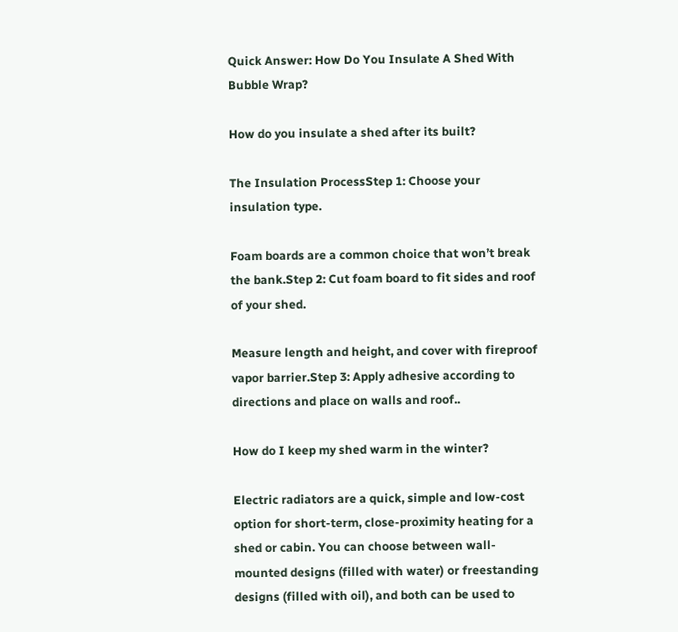Quick Answer: How Do You Insulate A Shed With Bubble Wrap?

How do you insulate a shed after its built?

The Insulation ProcessStep 1: Choose your insulation type.

Foam boards are a common choice that won’t break the bank.Step 2: Cut foam board to fit sides and roof of your shed.

Measure length and height, and cover with fireproof vapor barrier.Step 3: Apply adhesive according to directions and place on walls and roof..

How do I keep my shed warm in the winter?

Electric radiators are a quick, simple and low-cost option for short-term, close-proximity heating for a shed or cabin. You can choose between wall-mounted designs (filled with water) or freestanding designs (filled with oil), and both can be used to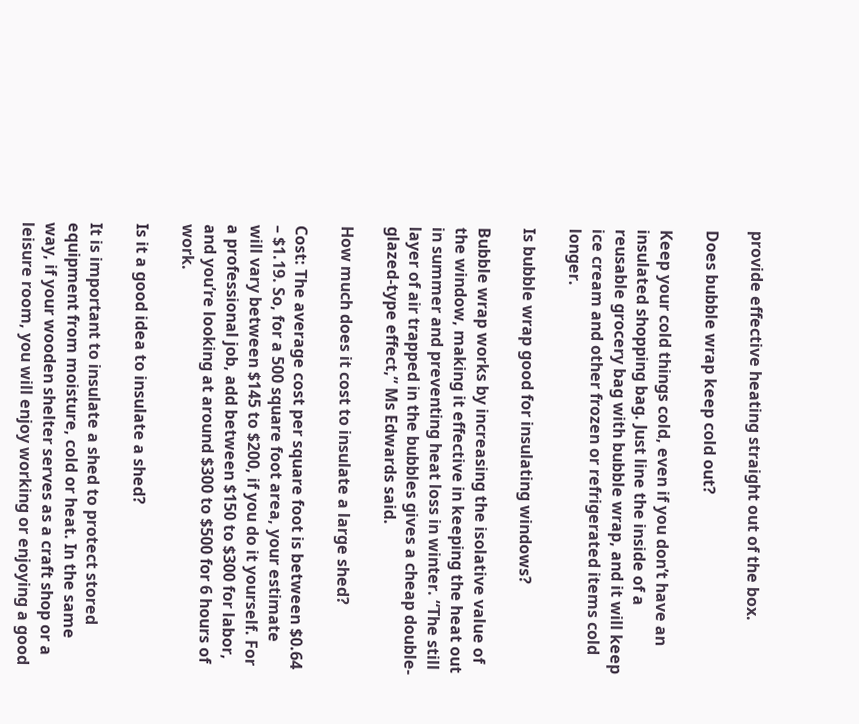provide effective heating straight out of the box.

Does bubble wrap keep cold out?

Keep your cold things cold, even if you don’t have an insulated shopping bag. Just line the inside of a reusable grocery bag with bubble wrap, and it will keep ice cream and other frozen or refrigerated items cold longer.

Is bubble wrap good for insulating windows?

Bubble wrap works by increasing the isolative value of the window, making it effective in keeping the heat out in summer and preventing heat loss in winter. “The still layer of air trapped in the bubbles gives a cheap double-glazed-type effect,” Ms Edwards said.

How much does it cost to insulate a large shed?

Cost: The average cost per square foot is between $0.64 – $1.19. So, for a 500 square foot area, your estimate will vary between $145 to $200, if you do it yourself. For a professional job, add between $150 to $300 for labor, and you’re looking at around $300 to $500 for 6 hours of work.

Is it a good idea to insulate a shed?

It is important to insulate a shed to protect stored equipment from moisture, cold or heat. In the same way, if your wooden shelter serves as a craft shop or a leisure room, you will enjoy working or enjoying a good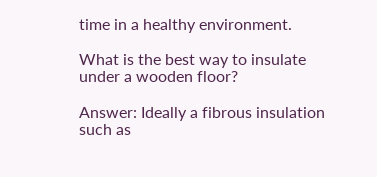time in a healthy environment.

What is the best way to insulate under a wooden floor?

Answer: Ideally a fibrous insulation such as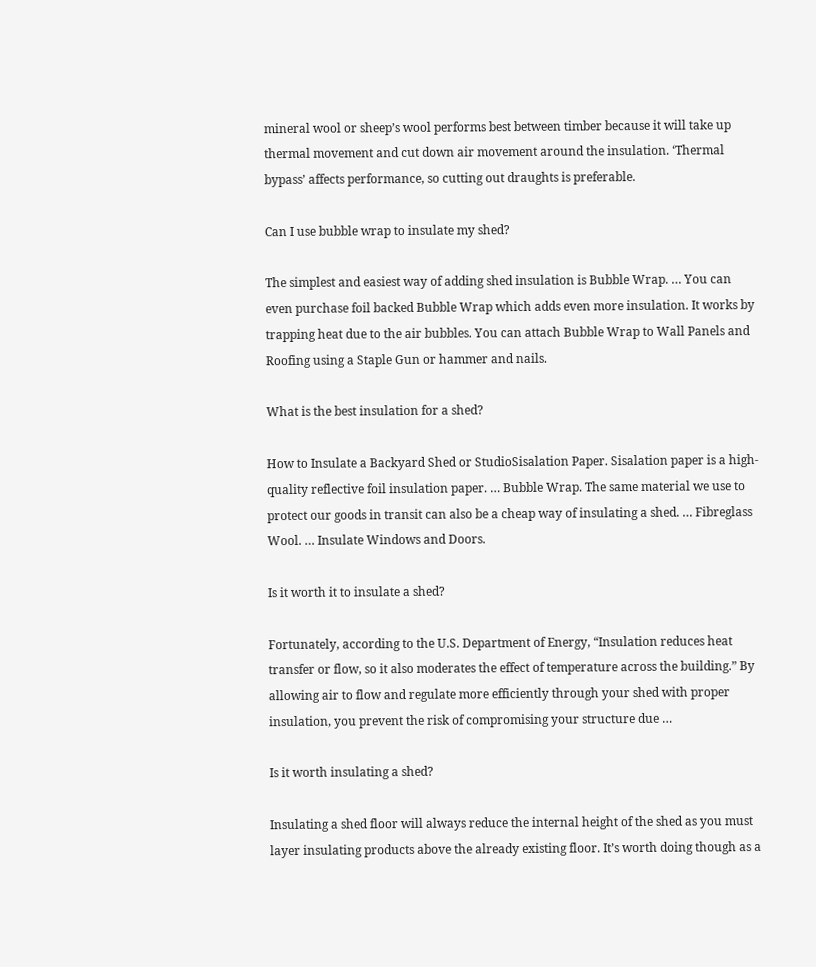mineral wool or sheep’s wool performs best between timber because it will take up thermal movement and cut down air movement around the insulation. ‘Thermal bypass’ affects performance, so cutting out draughts is preferable.

Can I use bubble wrap to insulate my shed?

The simplest and easiest way of adding shed insulation is Bubble Wrap. … You can even purchase foil backed Bubble Wrap which adds even more insulation. It works by trapping heat due to the air bubbles. You can attach Bubble Wrap to Wall Panels and Roofing using a Staple Gun or hammer and nails.

What is the best insulation for a shed?

How to Insulate a Backyard Shed or StudioSisalation Paper. Sisalation paper is a high-quality reflective foil insulation paper. … Bubble Wrap. The same material we use to protect our goods in transit can also be a cheap way of insulating a shed. … Fibreglass Wool. … Insulate Windows and Doors.

Is it worth it to insulate a shed?

Fortunately, according to the U.S. Department of Energy, “Insulation reduces heat transfer or flow, so it also moderates the effect of temperature across the building.” By allowing air to flow and regulate more efficiently through your shed with proper insulation, you prevent the risk of compromising your structure due …

Is it worth insulating a shed?

Insulating a shed floor will always reduce the internal height of the shed as you must layer insulating products above the already existing floor. It’s worth doing though as a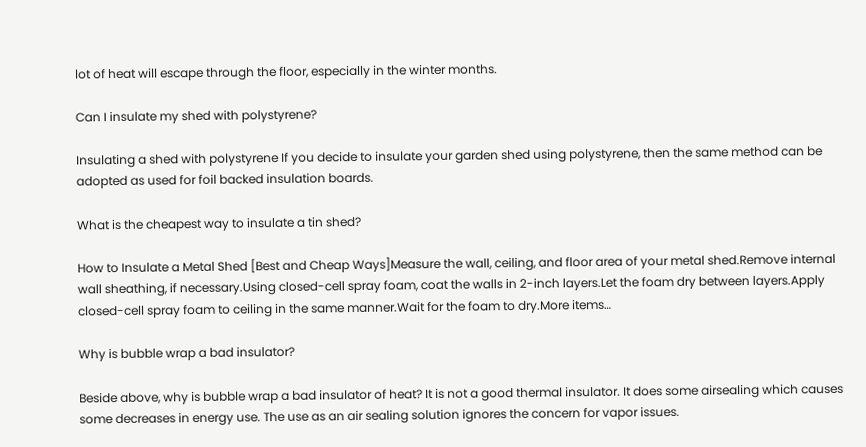lot of heat will escape through the floor, especially in the winter months.

Can I insulate my shed with polystyrene?

Insulating a shed with polystyrene If you decide to insulate your garden shed using polystyrene, then the same method can be adopted as used for foil backed insulation boards.

What is the cheapest way to insulate a tin shed?

How to Insulate a Metal Shed [Best and Cheap Ways]Measure the wall, ceiling, and floor area of your metal shed.Remove internal wall sheathing, if necessary.Using closed-cell spray foam, coat the walls in 2-inch layers.Let the foam dry between layers.Apply closed-cell spray foam to ceiling in the same manner.Wait for the foam to dry.More items…

Why is bubble wrap a bad insulator?

Beside above, why is bubble wrap a bad insulator of heat? It is not a good thermal insulator. It does some airsealing which causes some decreases in energy use. The use as an air sealing solution ignores the concern for vapor issues.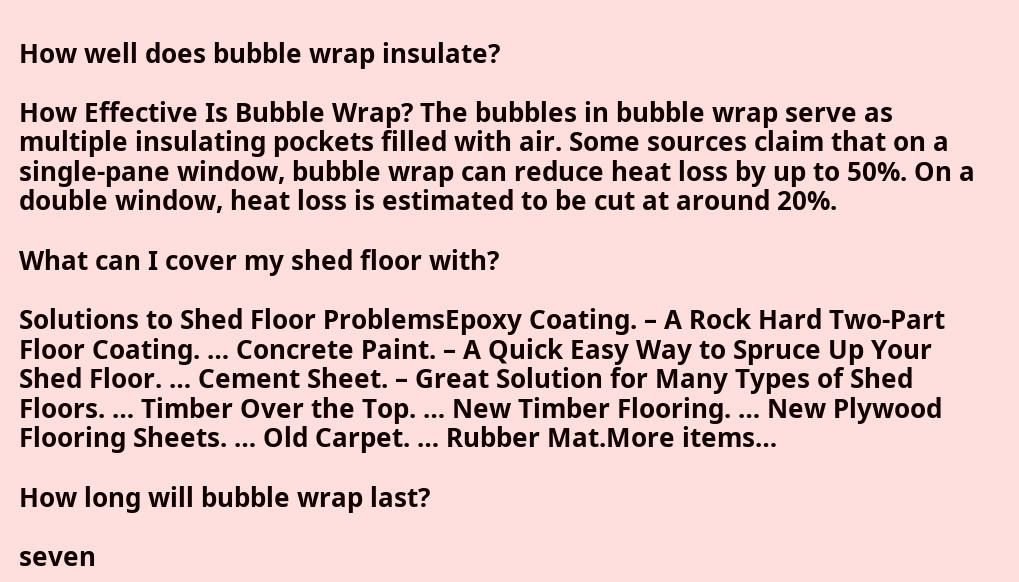How well does bubble wrap insulate?

How Effective Is Bubble Wrap? The bubbles in bubble wrap serve as multiple insulating pockets filled with air. Some sources claim that on a single-pane window, bubble wrap can reduce heat loss by up to 50%. On a double window, heat loss is estimated to be cut at around 20%.

What can I cover my shed floor with?

Solutions to Shed Floor ProblemsEpoxy Coating. – A Rock Hard Two-Part Floor Coating. … Concrete Paint. – A Quick Easy Way to Spruce Up Your Shed Floor. … Cement Sheet. – Great Solution for Many Types of Shed Floors. … Timber Over the Top. … New Timber Flooring. … New Plywood Flooring Sheets. … Old Carpet. … Rubber Mat.More items…

How long will bubble wrap last?

seven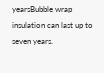yearsBubble wrap insulation can last up to seven years.